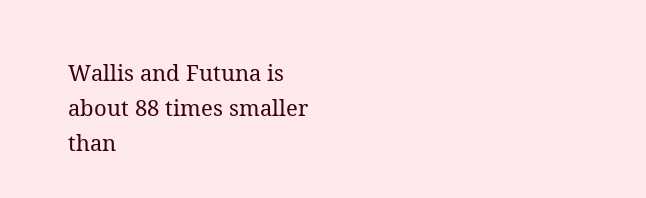Wallis and Futuna is about 88 times smaller than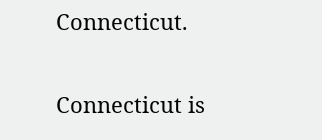Connecticut.

Connecticut is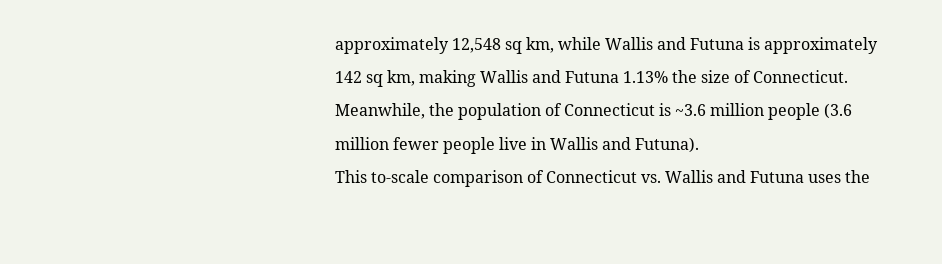approximately 12,548 sq km, while Wallis and Futuna is approximately 142 sq km, making Wallis and Futuna 1.13% the size of Connecticut. Meanwhile, the population of Connecticut is ~3.6 million people (3.6 million fewer people live in Wallis and Futuna).
This to-scale comparison of Connecticut vs. Wallis and Futuna uses the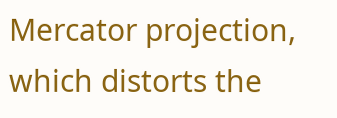Mercator projection, which distorts the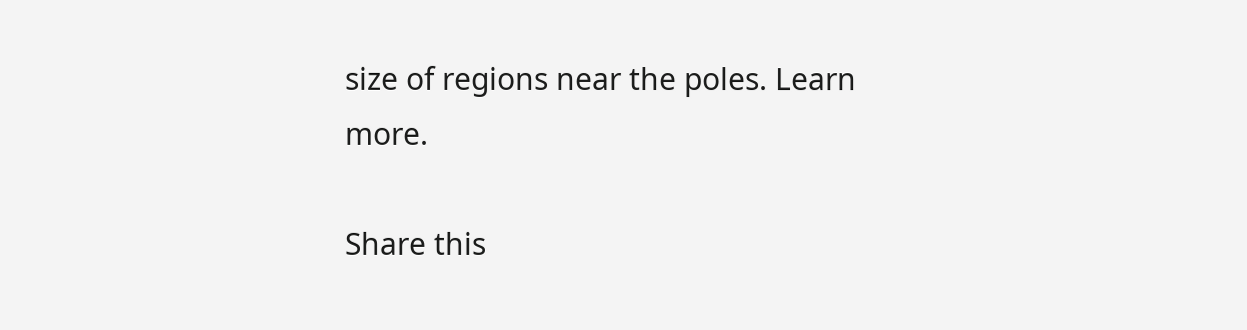size of regions near the poles. Learn more.

Share this